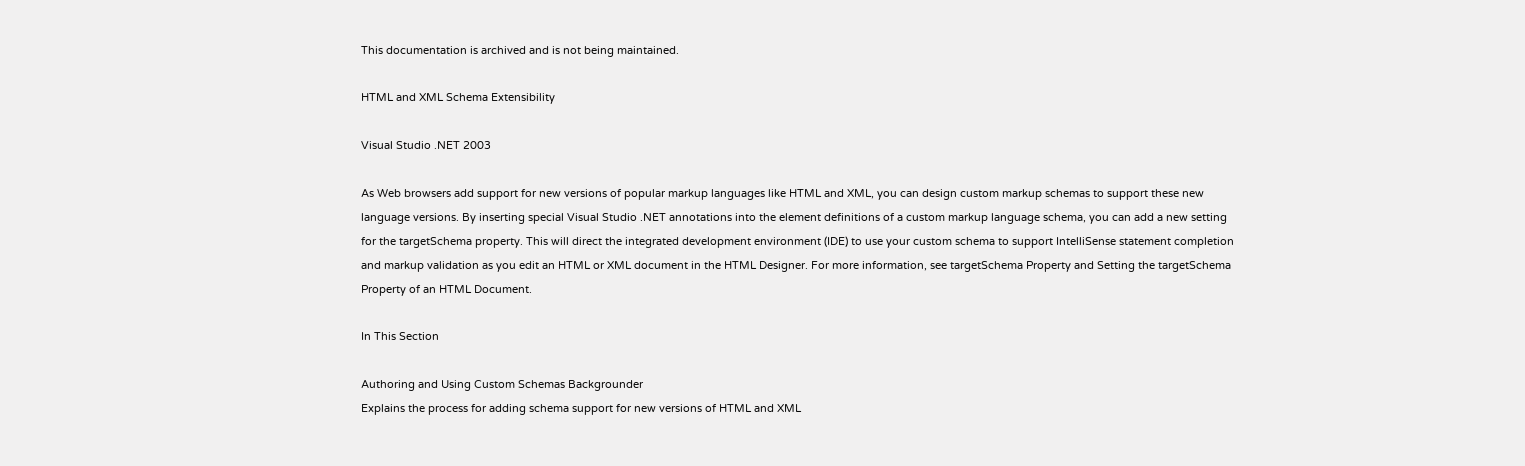This documentation is archived and is not being maintained.

HTML and XML Schema Extensibility

Visual Studio .NET 2003

As Web browsers add support for new versions of popular markup languages like HTML and XML, you can design custom markup schemas to support these new language versions. By inserting special Visual Studio .NET annotations into the element definitions of a custom markup language schema, you can add a new setting for the targetSchema property. This will direct the integrated development environment (IDE) to use your custom schema to support IntelliSense statement completion and markup validation as you edit an HTML or XML document in the HTML Designer. For more information, see targetSchema Property and Setting the targetSchema Property of an HTML Document.

In This Section

Authoring and Using Custom Schemas Backgrounder
Explains the process for adding schema support for new versions of HTML and XML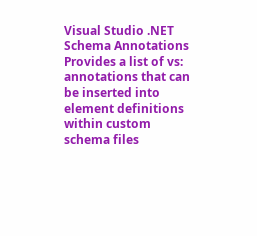Visual Studio .NET Schema Annotations
Provides a list of vs: annotations that can be inserted into element definitions within custom schema files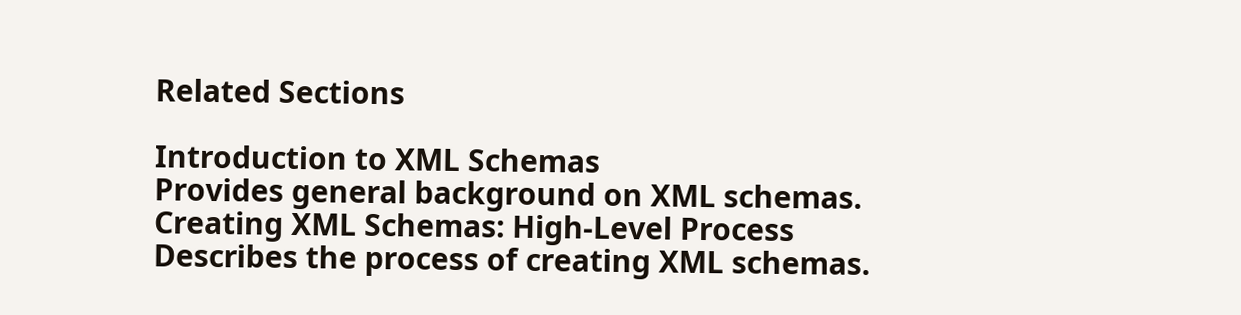Related Sections

Introduction to XML Schemas
Provides general background on XML schemas.
Creating XML Schemas: High-Level Process
Describes the process of creating XML schemas.